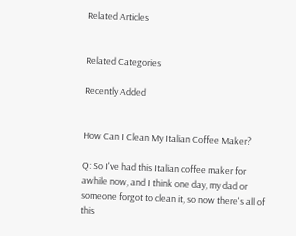Related Articles


Related Categories

Recently Added


How Can I Clean My Italian Coffee Maker?

Q: So I've had this Italian coffee maker for awhile now, and I think one day, my dad or someone forgot to clean it, so now there's all of this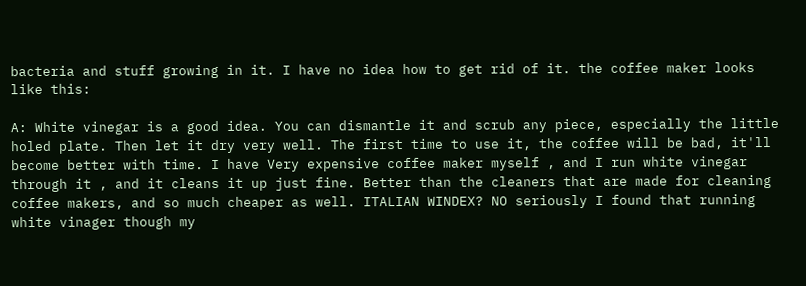bacteria and stuff growing in it. I have no idea how to get rid of it. the coffee maker looks like this:

A: White vinegar is a good idea. You can dismantle it and scrub any piece, especially the little holed plate. Then let it dry very well. The first time to use it, the coffee will be bad, it'll become better with time. I have Very expensive coffee maker myself , and I run white vinegar through it , and it cleans it up just fine. Better than the cleaners that are made for cleaning coffee makers, and so much cheaper as well. ITALIAN WINDEX? NO seriously I found that running white vinager though my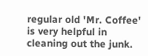regular old 'Mr. Coffee' is very helpful in cleaning out the junk.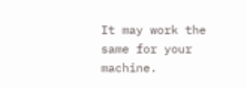It may work the same for your machine.